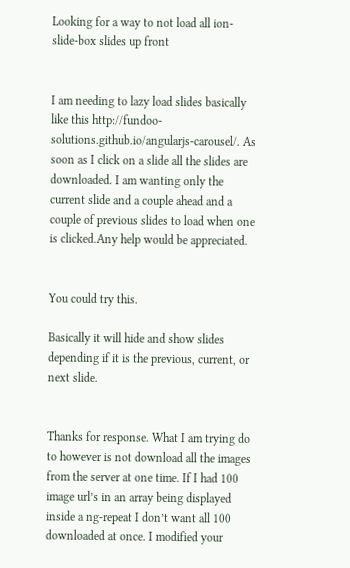Looking for a way to not load all ion-slide-box slides up front


I am needing to lazy load slides basically like this http://fundoo-solutions.github.io/angularjs-carousel/. As soon as I click on a slide all the slides are downloaded. I am wanting only the current slide and a couple ahead and a couple of previous slides to load when one is clicked.Any help would be appreciated.


You could try this.

Basically it will hide and show slides depending if it is the previous, current, or next slide.


Thanks for response. What I am trying do to however is not download all the images from the server at one time. If I had 100 image url’s in an array being displayed inside a ng-repeat I don’t want all 100 downloaded at once. I modified your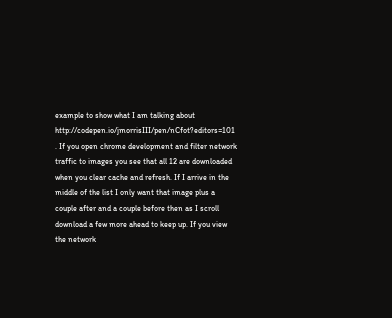example to show what I am talking about http://codepen.io/jmorrisIII/pen/nCfot?editors=101 . If you open chrome development and filter network traffic to images you see that all 12 are downloaded when you clear cache and refresh. If I arrive in the middle of the list I only want that image plus a couple after and a couple before then as I scroll download a few more ahead to keep up. If you view the network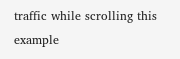traffic while scrolling this example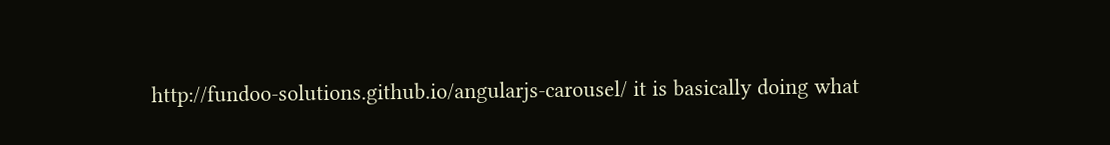http://fundoo-solutions.github.io/angularjs-carousel/ it is basically doing what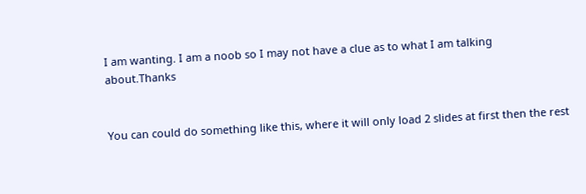I am wanting. I am a noob so I may not have a clue as to what I am talking about.Thanks


You can could do something like this, where it will only load 2 slides at first then the rest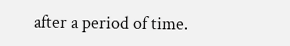after a period of time.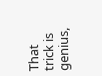That trick is genius,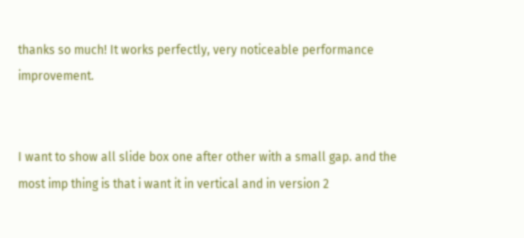thanks so much! It works perfectly, very noticeable performance improvement.


I want to show all slide box one after other with a small gap. and the most imp thing is that i want it in vertical and in version 2